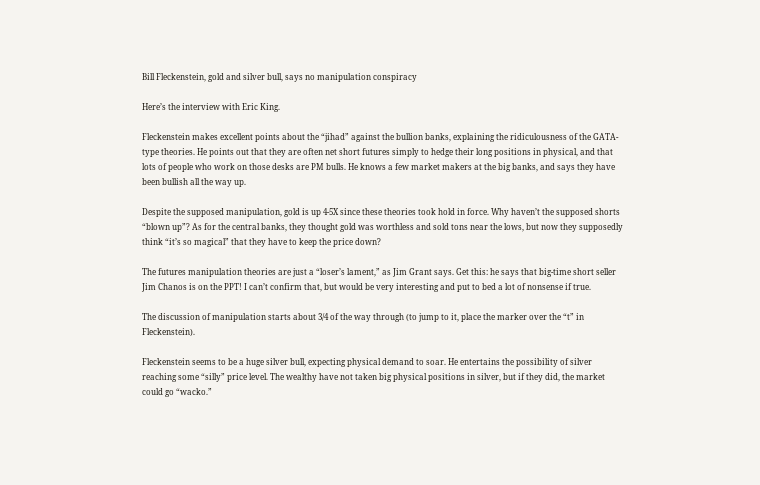Bill Fleckenstein, gold and silver bull, says no manipulation conspiracy

Here’s the interview with Eric King.

Fleckenstein makes excellent points about the “jihad” against the bullion banks, explaining the ridiculousness of the GATA-type theories. He points out that they are often net short futures simply to hedge their long positions in physical, and that lots of people who work on those desks are PM bulls. He knows a few market makers at the big banks, and says they have been bullish all the way up.

Despite the supposed manipulation, gold is up 4-5X since these theories took hold in force. Why haven’t the supposed shorts “blown up”? As for the central banks, they thought gold was worthless and sold tons near the lows, but now they supposedly think “it’s so magical” that they have to keep the price down?

The futures manipulation theories are just a “loser’s lament,” as Jim Grant says. Get this: he says that big-time short seller Jim Chanos is on the PPT! I can’t confirm that, but would be very interesting and put to bed a lot of nonsense if true.

The discussion of manipulation starts about 3/4 of the way through (to jump to it, place the marker over the “t” in Fleckenstein).

Fleckenstein seems to be a huge silver bull, expecting physical demand to soar. He entertains the possibility of silver reaching some “silly” price level. The wealthy have not taken big physical positions in silver, but if they did, the market could go “wacko.”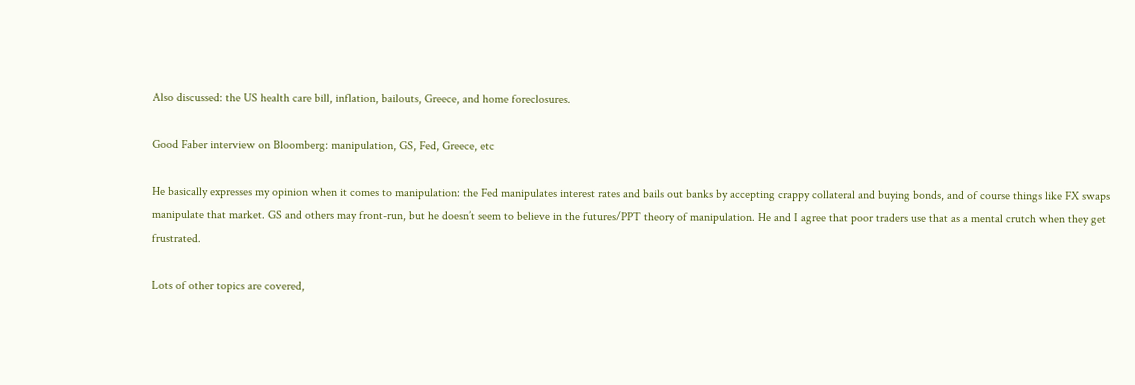Also discussed: the US health care bill, inflation, bailouts, Greece, and home foreclosures.

Good Faber interview on Bloomberg: manipulation, GS, Fed, Greece, etc

He basically expresses my opinion when it comes to manipulation: the Fed manipulates interest rates and bails out banks by accepting crappy collateral and buying bonds, and of course things like FX swaps manipulate that market. GS and others may front-run, but he doesn’t seem to believe in the futures/PPT theory of manipulation. He and I agree that poor traders use that as a mental crutch when they get frustrated.

Lots of other topics are covered,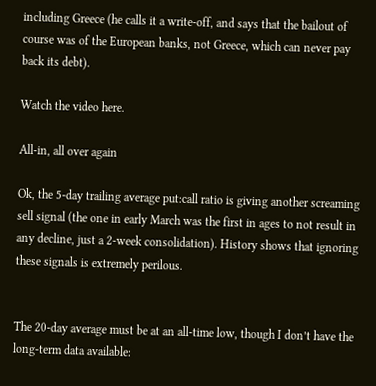including Greece (he calls it a write-off, and says that the bailout of course was of the European banks, not Greece, which can never pay back its debt).

Watch the video here.

All-in, all over again

Ok, the 5-day trailing average put:call ratio is giving another screaming sell signal (the one in early March was the first in ages to not result in any decline, just a 2-week consolidation). History shows that ignoring these signals is extremely perilous.


The 20-day average must be at an all-time low, though I don’t have the long-term data available: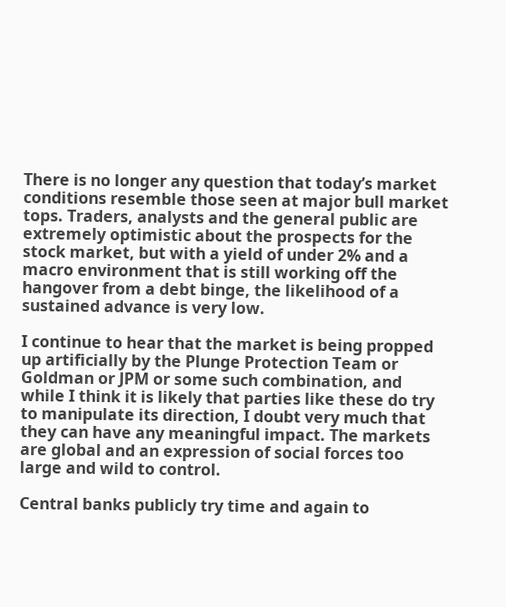There is no longer any question that today’s market conditions resemble those seen at major bull market tops. Traders, analysts and the general public are extremely optimistic about the prospects for the stock market, but with a yield of under 2% and a macro environment that is still working off the hangover from a debt binge, the likelihood of a sustained advance is very low.

I continue to hear that the market is being propped up artificially by the Plunge Protection Team or Goldman or JPM or some such combination, and while I think it is likely that parties like these do try to manipulate its direction, I doubt very much that they can have any meaningful impact. The markets are global and an expression of social forces too large and wild to control.

Central banks publicly try time and again to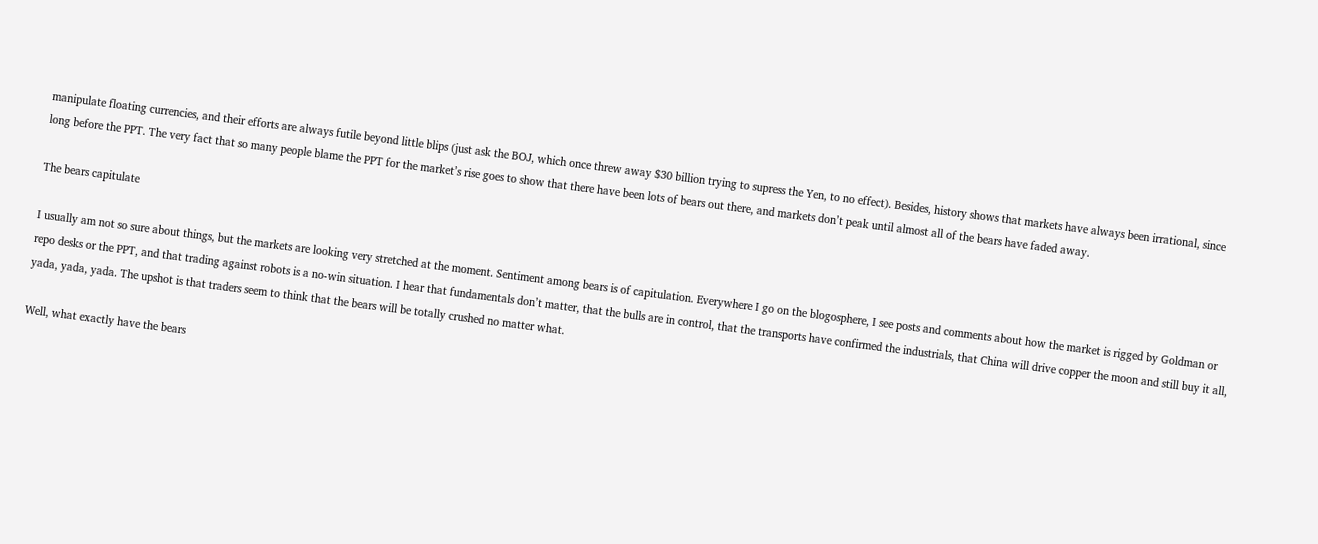manipulate floating currencies, and their efforts are always futile beyond little blips (just ask the BOJ, which once threw away $30 billion trying to supress the Yen, to no effect). Besides, history shows that markets have always been irrational, since long before the PPT. The very fact that so many people blame the PPT for the market’s rise goes to show that there have been lots of bears out there, and markets don’t peak until almost all of the bears have faded away.

The bears capitulate

I usually am not so sure about things, but the markets are looking very stretched at the moment. Sentiment among bears is of capitulation. Everywhere I go on the blogosphere, I see posts and comments about how the market is rigged by Goldman or repo desks or the PPT, and that trading against robots is a no-win situation. I hear that fundamentals don’t matter, that the bulls are in control, that the transports have confirmed the industrials, that China will drive copper the moon and still buy it all, yada, yada, yada. The upshot is that traders seem to think that the bears will be totally crushed no matter what.

Well, what exactly have the bears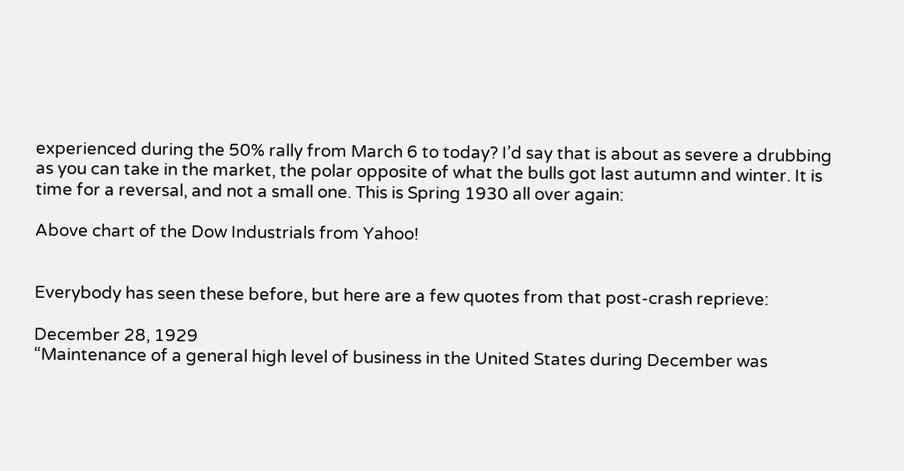experienced during the 50% rally from March 6 to today? I’d say that is about as severe a drubbing as you can take in the market, the polar opposite of what the bulls got last autumn and winter. It is time for a reversal, and not a small one. This is Spring 1930 all over again:

Above chart of the Dow Industrials from Yahoo!


Everybody has seen these before, but here are a few quotes from that post-crash reprieve:

December 28, 1929
“Maintenance of a general high level of business in the United States during December was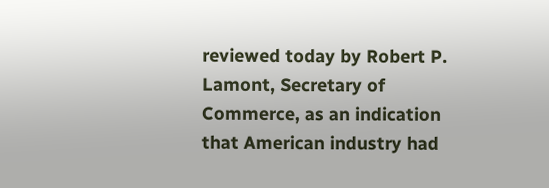reviewed today by Robert P. Lamont, Secretary of Commerce, as an indication that American industry had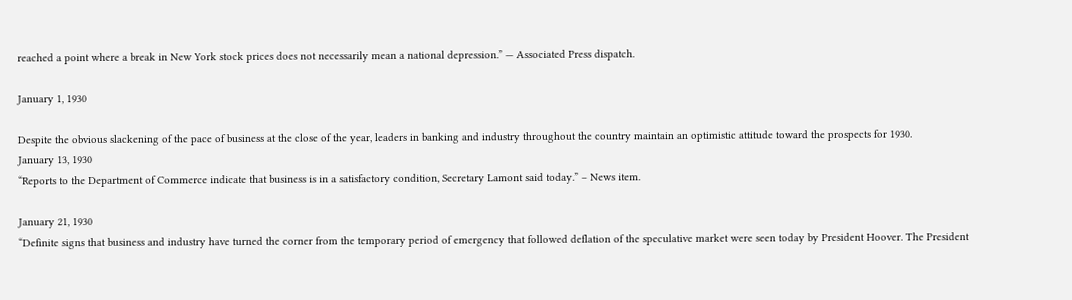reached a point where a break in New York stock prices does not necessarily mean a national depression.” — Associated Press dispatch.

January 1, 1930

Despite the obvious slackening of the pace of business at the close of the year, leaders in banking and industry throughout the country maintain an optimistic attitude toward the prospects for 1930.
January 13, 1930
“Reports to the Department of Commerce indicate that business is in a satisfactory condition, Secretary Lamont said today.” – News item.

January 21, 1930
“Definite signs that business and industry have turned the corner from the temporary period of emergency that followed deflation of the speculative market were seen today by President Hoover. The President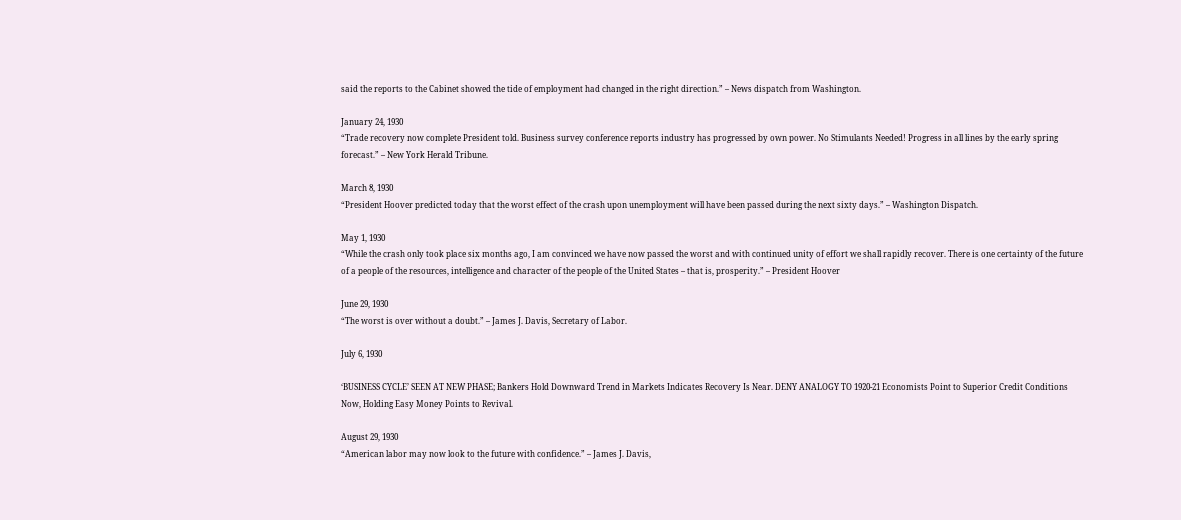said the reports to the Cabinet showed the tide of employment had changed in the right direction.” – News dispatch from Washington.

January 24, 1930
“Trade recovery now complete President told. Business survey conference reports industry has progressed by own power. No Stimulants Needed! Progress in all lines by the early spring forecast.” – New York Herald Tribune.

March 8, 1930
“President Hoover predicted today that the worst effect of the crash upon unemployment will have been passed during the next sixty days.” – Washington Dispatch.

May 1, 1930
“While the crash only took place six months ago, I am convinced we have now passed the worst and with continued unity of effort we shall rapidly recover. There is one certainty of the future of a people of the resources, intelligence and character of the people of the United States – that is, prosperity.” – President Hoover

June 29, 1930
“The worst is over without a doubt.” – James J. Davis, Secretary of Labor.

July 6, 1930

‘BUSINESS CYCLE’ SEEN AT NEW PHASE; Bankers Hold Downward Trend in Markets Indicates Recovery Is Near. DENY ANALOGY TO 1920-21 Economists Point to Superior Credit Conditions Now, Holding Easy Money Points to Revival.

August 29, 1930
“American labor may now look to the future with confidence.” – James J. Davis,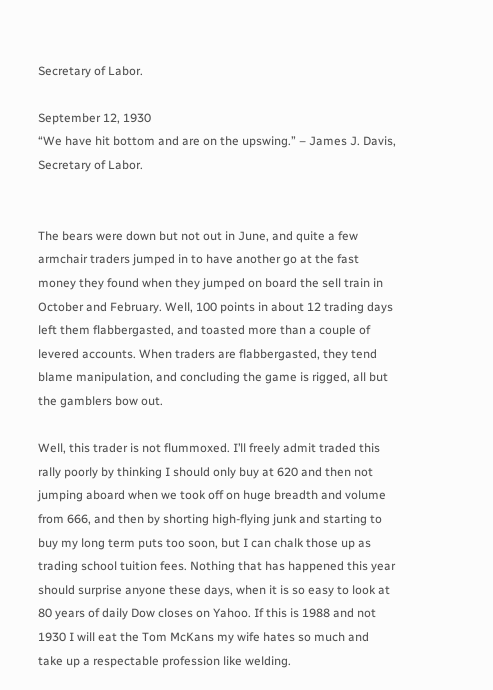Secretary of Labor.

September 12, 1930
“We have hit bottom and are on the upswing.” – James J. Davis, Secretary of Labor.


The bears were down but not out in June, and quite a few armchair traders jumped in to have another go at the fast money they found when they jumped on board the sell train in October and February. Well, 100 points in about 12 trading days left them flabbergasted, and toasted more than a couple of levered accounts. When traders are flabbergasted, they tend blame manipulation, and concluding the game is rigged, all but the gamblers bow out.

Well, this trader is not flummoxed. I’ll freely admit traded this rally poorly by thinking I should only buy at 620 and then not jumping aboard when we took off on huge breadth and volume from 666, and then by shorting high-flying junk and starting to buy my long term puts too soon, but I can chalk those up as trading school tuition fees. Nothing that has happened this year should surprise anyone these days, when it is so easy to look at 80 years of daily Dow closes on Yahoo. If this is 1988 and not 1930 I will eat the Tom McKans my wife hates so much and take up a respectable profession like welding.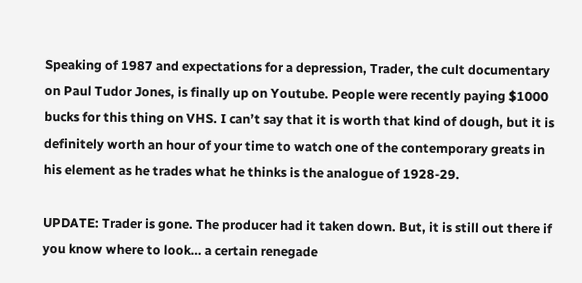Speaking of 1987 and expectations for a depression, Trader, the cult documentary on Paul Tudor Jones, is finally up on Youtube. People were recently paying $1000 bucks for this thing on VHS. I can’t say that it is worth that kind of dough, but it is definitely worth an hour of your time to watch one of the contemporary greats in his element as he trades what he thinks is the analogue of 1928-29.

UPDATE: Trader is gone. The producer had it taken down. But, it is still out there if you know where to look… a certain renegade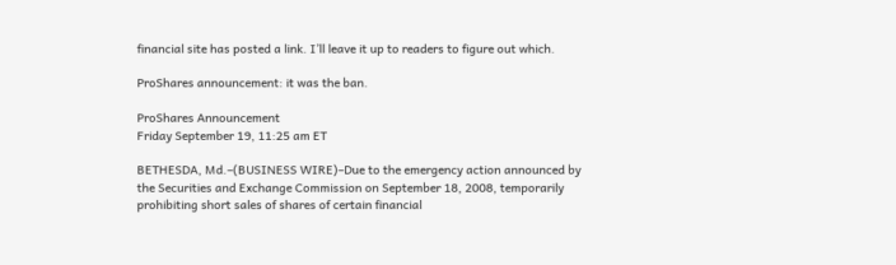financial site has posted a link. I’ll leave it up to readers to figure out which.

ProShares announcement: it was the ban.

ProShares Announcement
Friday September 19, 11:25 am ET

BETHESDA, Md.–(BUSINESS WIRE)–Due to the emergency action announced by the Securities and Exchange Commission on September 18, 2008, temporarily prohibiting short sales of shares of certain financial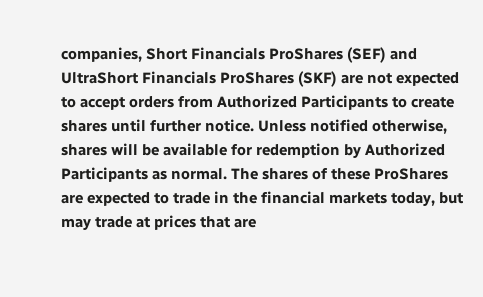companies, Short Financials ProShares (SEF) and UltraShort Financials ProShares (SKF) are not expected to accept orders from Authorized Participants to create shares until further notice. Unless notified otherwise, shares will be available for redemption by Authorized Participants as normal. The shares of these ProShares are expected to trade in the financial markets today, but may trade at prices that are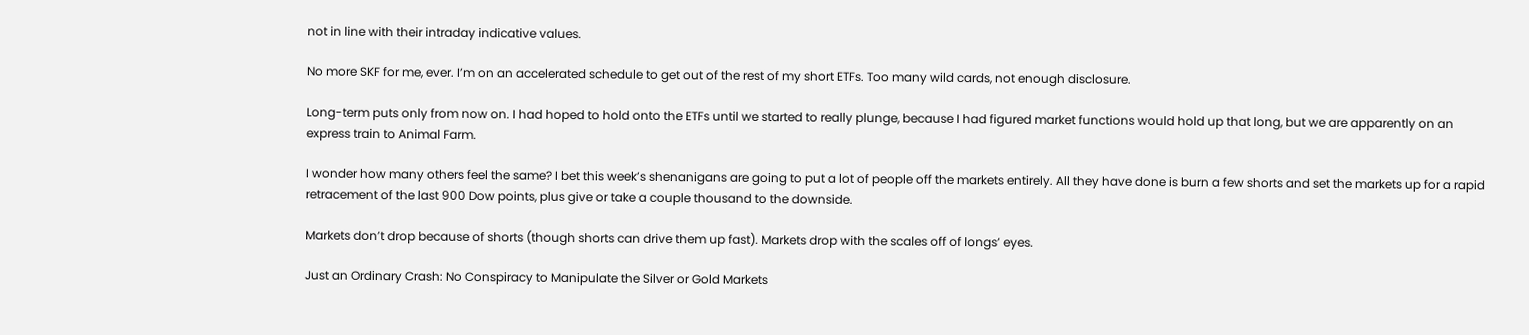not in line with their intraday indicative values.

No more SKF for me, ever. I’m on an accelerated schedule to get out of the rest of my short ETFs. Too many wild cards, not enough disclosure.

Long-term puts only from now on. I had hoped to hold onto the ETFs until we started to really plunge, because I had figured market functions would hold up that long, but we are apparently on an express train to Animal Farm.

I wonder how many others feel the same? I bet this week’s shenanigans are going to put a lot of people off the markets entirely. All they have done is burn a few shorts and set the markets up for a rapid retracement of the last 900 Dow points, plus give or take a couple thousand to the downside.

Markets don’t drop because of shorts (though shorts can drive them up fast). Markets drop with the scales off of longs’ eyes.

Just an Ordinary Crash: No Conspiracy to Manipulate the Silver or Gold Markets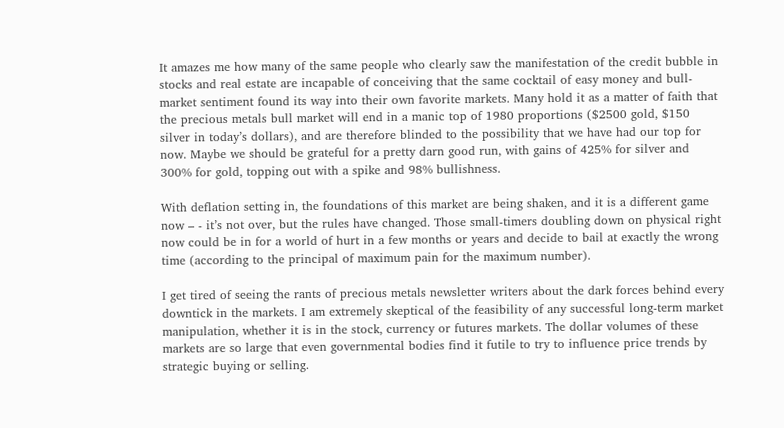It amazes me how many of the same people who clearly saw the manifestation of the credit bubble in stocks and real estate are incapable of conceiving that the same cocktail of easy money and bull-market sentiment found its way into their own favorite markets. Many hold it as a matter of faith that the precious metals bull market will end in a manic top of 1980 proportions ($2500 gold, $150 silver in today’s dollars), and are therefore blinded to the possibility that we have had our top for now. Maybe we should be grateful for a pretty darn good run, with gains of 425% for silver and 300% for gold, topping out with a spike and 98% bullishness.

With deflation setting in, the foundations of this market are being shaken, and it is a different game now – - it’s not over, but the rules have changed. Those small-timers doubling down on physical right now could be in for a world of hurt in a few months or years and decide to bail at exactly the wrong time (according to the principal of maximum pain for the maximum number).

I get tired of seeing the rants of precious metals newsletter writers about the dark forces behind every downtick in the markets. I am extremely skeptical of the feasibility of any successful long-term market manipulation, whether it is in the stock, currency or futures markets. The dollar volumes of these markets are so large that even governmental bodies find it futile to try to influence price trends by strategic buying or selling.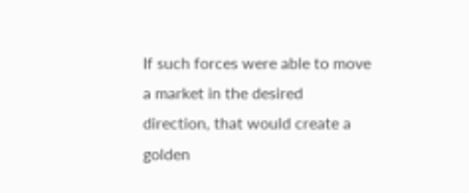If such forces were able to move a market in the desired direction, that would create a golden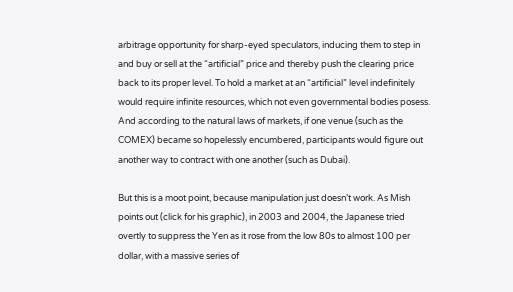arbitrage opportunity for sharp-eyed speculators, inducing them to step in and buy or sell at the “artificial” price and thereby push the clearing price back to its proper level. To hold a market at an “artificial” level indefinitely would require infinite resources, which not even governmental bodies posess. And according to the natural laws of markets, if one venue (such as the COMEX) became so hopelessly encumbered, participants would figure out another way to contract with one another (such as Dubai).

But this is a moot point, because manipulation just doesn’t work. As Mish points out (click for his graphic), in 2003 and 2004, the Japanese tried overtly to suppress the Yen as it rose from the low 80s to almost 100 per dollar, with a massive series of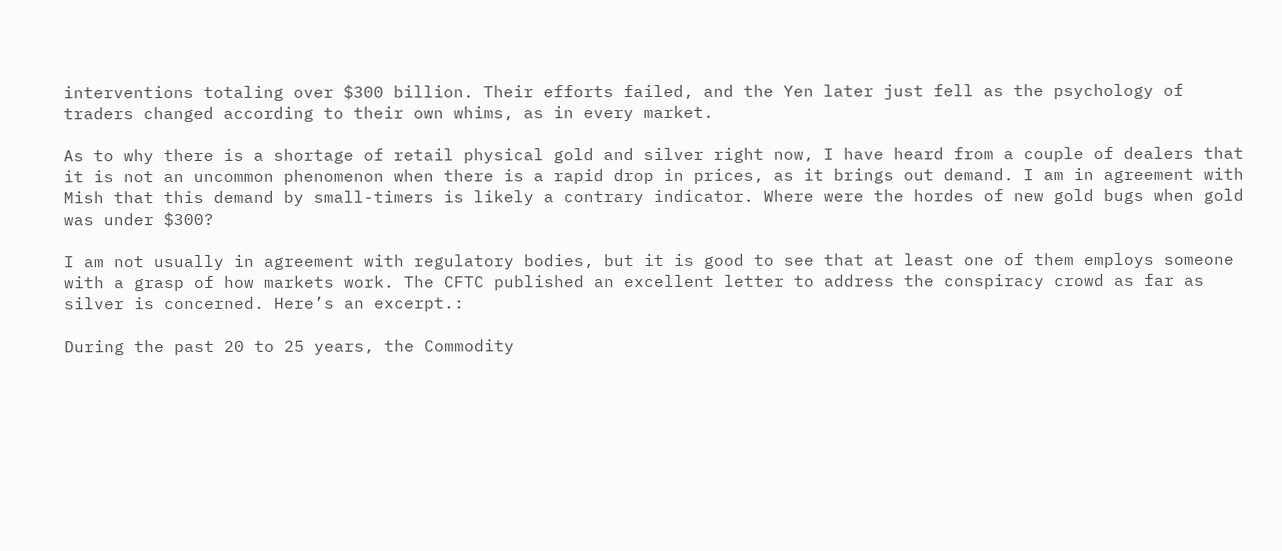interventions totaling over $300 billion. Their efforts failed, and the Yen later just fell as the psychology of traders changed according to their own whims, as in every market.

As to why there is a shortage of retail physical gold and silver right now, I have heard from a couple of dealers that it is not an uncommon phenomenon when there is a rapid drop in prices, as it brings out demand. I am in agreement with Mish that this demand by small-timers is likely a contrary indicator. Where were the hordes of new gold bugs when gold was under $300?

I am not usually in agreement with regulatory bodies, but it is good to see that at least one of them employs someone with a grasp of how markets work. The CFTC published an excellent letter to address the conspiracy crowd as far as silver is concerned. Here’s an excerpt.:

During the past 20 to 25 years, the Commodity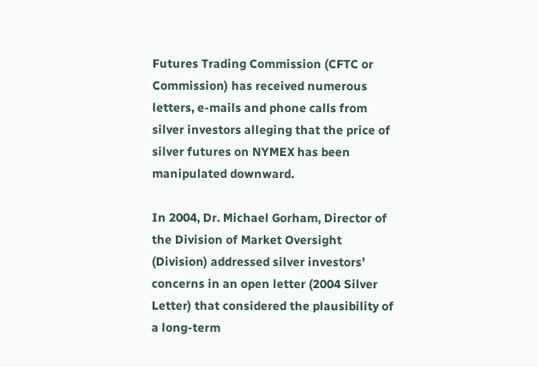Futures Trading Commission (CFTC or Commission) has received numerous letters, e-mails and phone calls from silver investors alleging that the price of silver futures on NYMEX has been manipulated downward.

In 2004, Dr. Michael Gorham, Director of the Division of Market Oversight (Division) addressed silver investors’ concerns in an open letter (2004 Silver Letter) that considered the plausibility of a long-term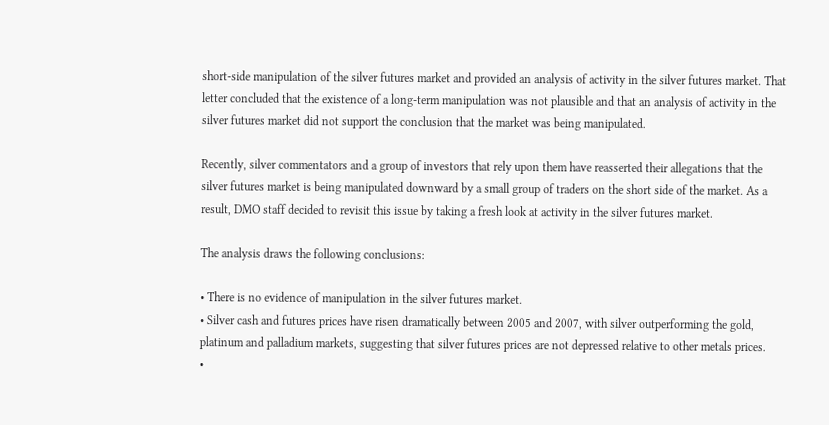short-side manipulation of the silver futures market and provided an analysis of activity in the silver futures market. That letter concluded that the existence of a long-term manipulation was not plausible and that an analysis of activity in the silver futures market did not support the conclusion that the market was being manipulated.

Recently, silver commentators and a group of investors that rely upon them have reasserted their allegations that the silver futures market is being manipulated downward by a small group of traders on the short side of the market. As a result, DMO staff decided to revisit this issue by taking a fresh look at activity in the silver futures market.

The analysis draws the following conclusions:

• There is no evidence of manipulation in the silver futures market.
• Silver cash and futures prices have risen dramatically between 2005 and 2007, with silver outperforming the gold, platinum and palladium markets, suggesting that silver futures prices are not depressed relative to other metals prices.
•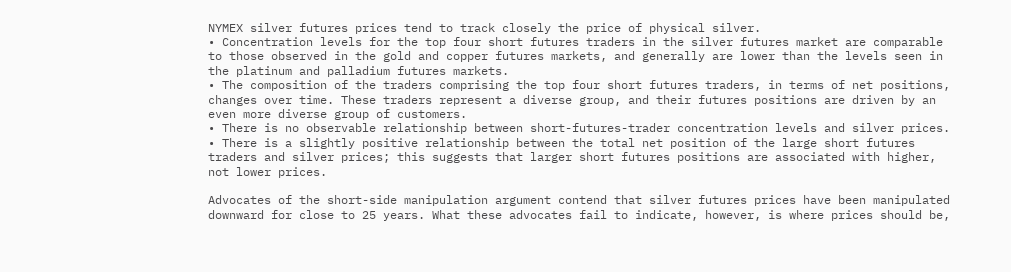NYMEX silver futures prices tend to track closely the price of physical silver.
• Concentration levels for the top four short futures traders in the silver futures market are comparable to those observed in the gold and copper futures markets, and generally are lower than the levels seen in the platinum and palladium futures markets.
• The composition of the traders comprising the top four short futures traders, in terms of net positions, changes over time. These traders represent a diverse group, and their futures positions are driven by an even more diverse group of customers.
• There is no observable relationship between short-futures-trader concentration levels and silver prices.
• There is a slightly positive relationship between the total net position of the large short futures traders and silver prices; this suggests that larger short futures positions are associated with higher, not lower prices.

Advocates of the short-side manipulation argument contend that silver futures prices have been manipulated downward for close to 25 years. What these advocates fail to indicate, however, is where prices should be,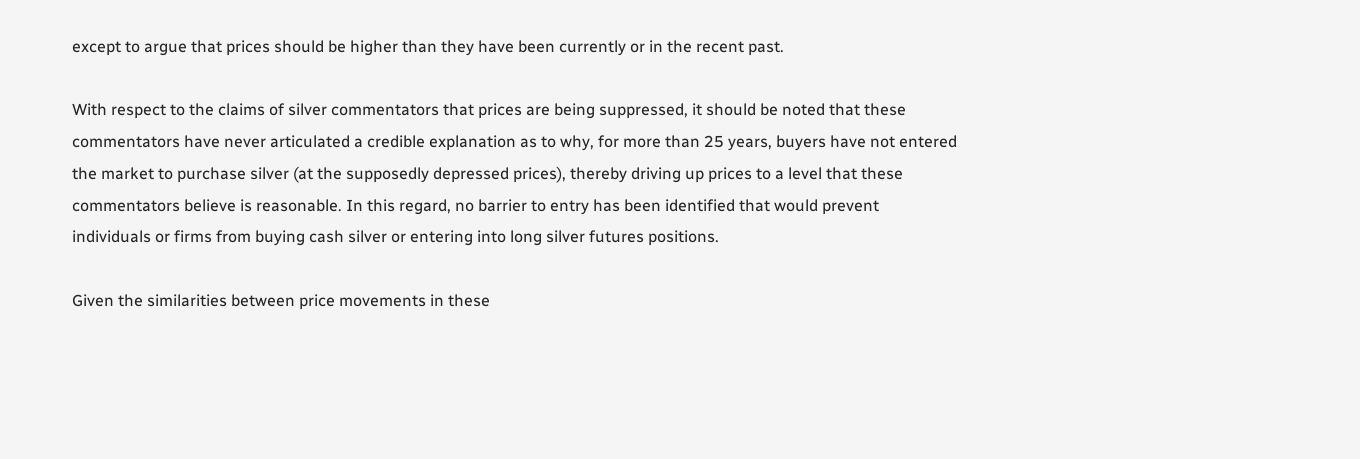except to argue that prices should be higher than they have been currently or in the recent past.

With respect to the claims of silver commentators that prices are being suppressed, it should be noted that these commentators have never articulated a credible explanation as to why, for more than 25 years, buyers have not entered the market to purchase silver (at the supposedly depressed prices), thereby driving up prices to a level that these commentators believe is reasonable. In this regard, no barrier to entry has been identified that would prevent individuals or firms from buying cash silver or entering into long silver futures positions.

Given the similarities between price movements in these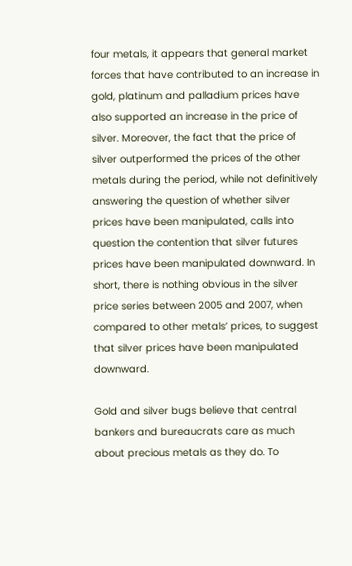four metals, it appears that general market forces that have contributed to an increase in gold, platinum and palladium prices have also supported an increase in the price of silver. Moreover, the fact that the price of silver outperformed the prices of the other metals during the period, while not definitively answering the question of whether silver prices have been manipulated, calls into question the contention that silver futures prices have been manipulated downward. In short, there is nothing obvious in the silver price series between 2005 and 2007, when compared to other metals’ prices, to suggest that silver prices have been manipulated downward.

Gold and silver bugs believe that central bankers and bureaucrats care as much about precious metals as they do. To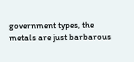government types, the metals are just barbarous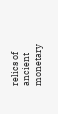relics of ancient monetary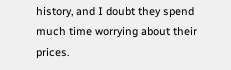history, and I doubt they spend much time worrying about their prices.